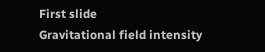First slide
Gravitational field intensity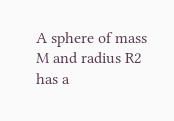A sphere of mass M and radius R2 has a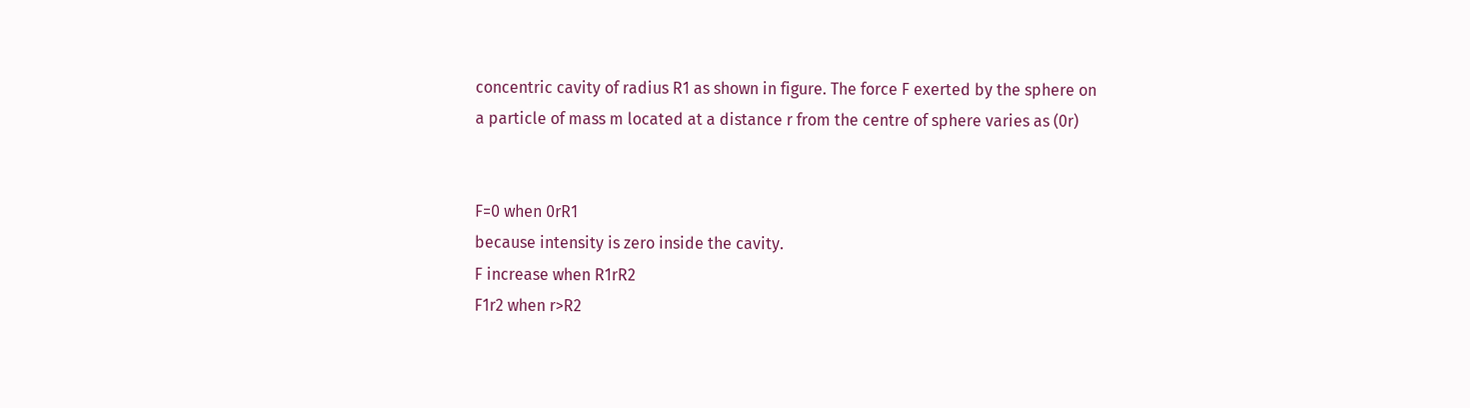concentric cavity of radius R1 as shown in figure. The force F exerted by the sphere on a particle of mass m located at a distance r from the centre of sphere varies as (0r)


F=0 when 0rR1
because intensity is zero inside the cavity.
F increase when R1rR2
F1r2 when r>R2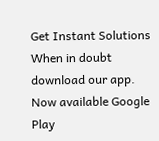Get Instant Solutions
When in doubt download our app. Now available Google Play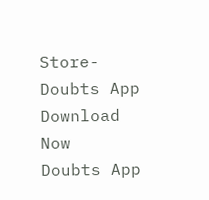Store- Doubts App
Download Now
Doubts App